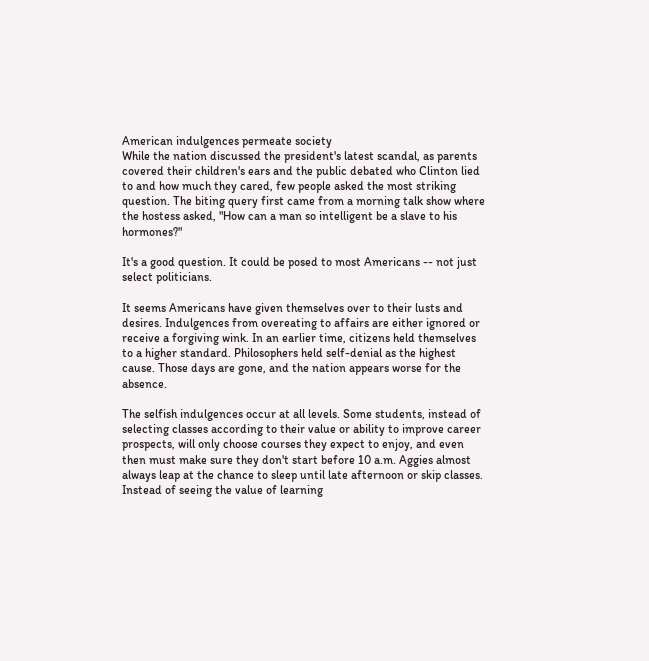American indulgences permeate society
While the nation discussed the president's latest scandal, as parents covered their children's ears and the public debated who Clinton lied to and how much they cared, few people asked the most striking question. The biting query first came from a morning talk show where the hostess asked, "How can a man so intelligent be a slave to his hormones?"

It's a good question. It could be posed to most Americans -- not just select politicians.

It seems Americans have given themselves over to their lusts and desires. Indulgences from overeating to affairs are either ignored or receive a forgiving wink. In an earlier time, citizens held themselves to a higher standard. Philosophers held self-denial as the highest cause. Those days are gone, and the nation appears worse for the absence.

The selfish indulgences occur at all levels. Some students, instead of selecting classes according to their value or ability to improve career prospects, will only choose courses they expect to enjoy, and even then must make sure they don't start before 10 a.m. Aggies almost always leap at the chance to sleep until late afternoon or skip classes. Instead of seeing the value of learning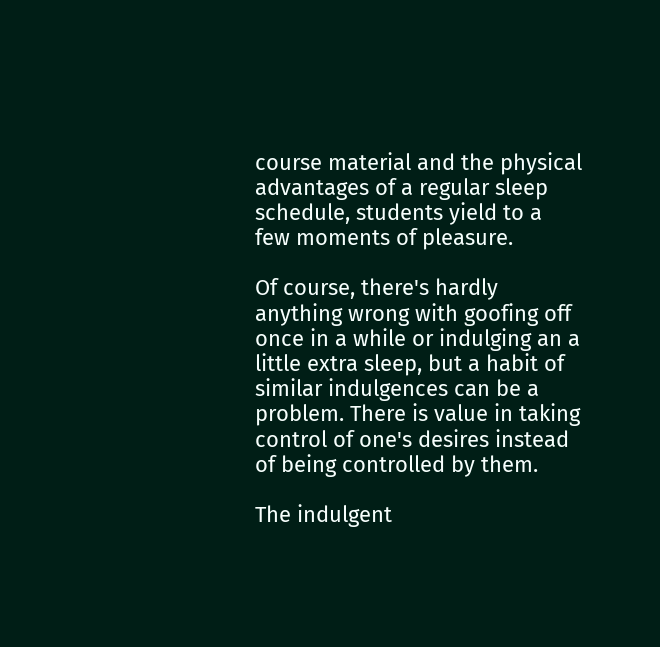course material and the physical advantages of a regular sleep schedule, students yield to a few moments of pleasure.

Of course, there's hardly anything wrong with goofing off once in a while or indulging an a little extra sleep, but a habit of similar indulgences can be a problem. There is value in taking control of one's desires instead of being controlled by them.

The indulgent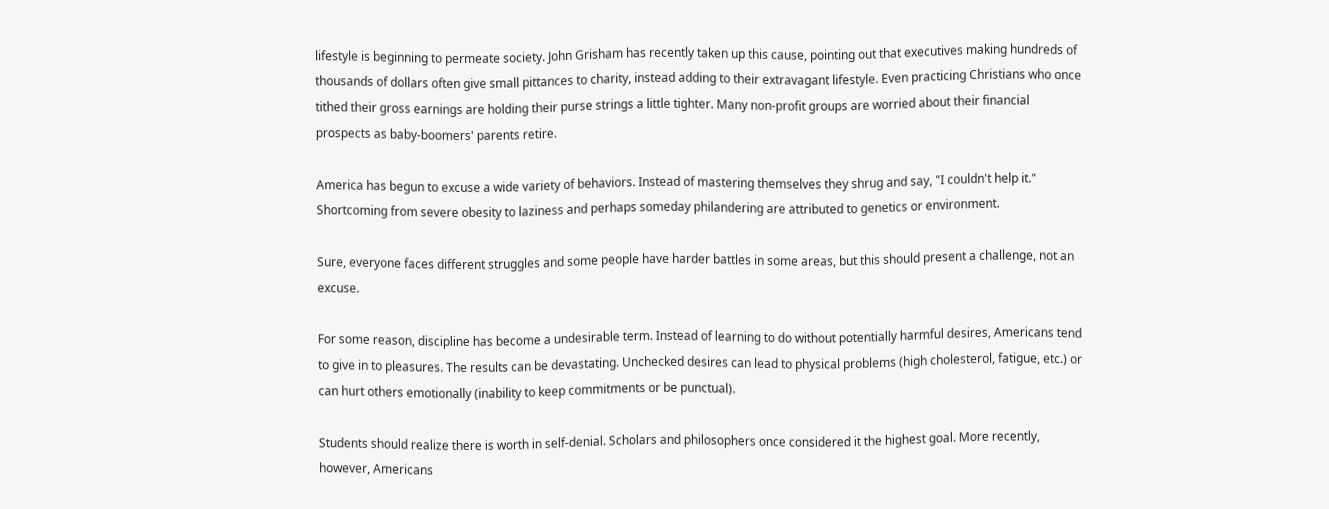lifestyle is beginning to permeate society. John Grisham has recently taken up this cause, pointing out that executives making hundreds of thousands of dollars often give small pittances to charity, instead adding to their extravagant lifestyle. Even practicing Christians who once tithed their gross earnings are holding their purse strings a little tighter. Many non-profit groups are worried about their financial prospects as baby-boomers' parents retire.

America has begun to excuse a wide variety of behaviors. Instead of mastering themselves they shrug and say, "I couldn't help it." Shortcoming from severe obesity to laziness and perhaps someday philandering are attributed to genetics or environment.

Sure, everyone faces different struggles and some people have harder battles in some areas, but this should present a challenge, not an excuse.

For some reason, discipline has become a undesirable term. Instead of learning to do without potentially harmful desires, Americans tend to give in to pleasures. The results can be devastating. Unchecked desires can lead to physical problems (high cholesterol, fatigue, etc.) or can hurt others emotionally (inability to keep commitments or be punctual).

Students should realize there is worth in self-denial. Scholars and philosophers once considered it the highest goal. More recently, however, Americans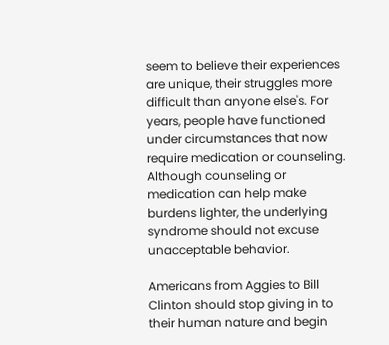seem to believe their experiences are unique, their struggles more difficult than anyone else's. For years, people have functioned under circumstances that now require medication or counseling. Although counseling or medication can help make burdens lighter, the underlying syndrome should not excuse unacceptable behavior.

Americans from Aggies to Bill Clinton should stop giving in to their human nature and begin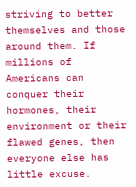striving to better themselves and those around them. If millions of Americans can conquer their hormones, their environment or their flawed genes, then everyone else has little excuse.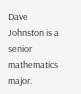Dave Johnston is a senior mathematics major.